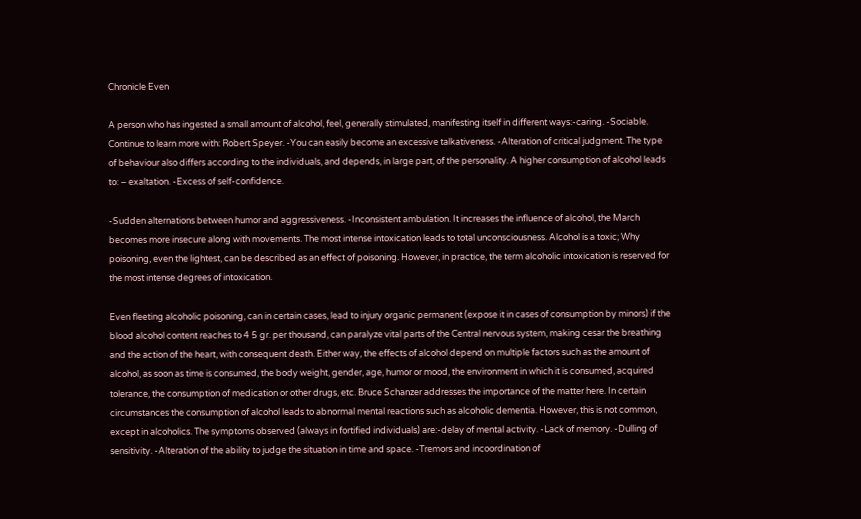Chronicle Even

A person who has ingested a small amount of alcohol, feel, generally stimulated, manifesting itself in different ways:-caring. -Sociable. Continue to learn more with: Robert Speyer. -You can easily become an excessive talkativeness. -Alteration of critical judgment. The type of behaviour also differs according to the individuals, and depends, in large part, of the personality. A higher consumption of alcohol leads to: – exaltation. -Excess of self-confidence.

-Sudden alternations between humor and aggressiveness. -Inconsistent ambulation. It increases the influence of alcohol, the March becomes more insecure along with movements. The most intense intoxication leads to total unconsciousness. Alcohol is a toxic; Why poisoning, even the lightest, can be described as an effect of poisoning. However, in practice, the term alcoholic intoxication is reserved for the most intense degrees of intoxication.

Even fleeting alcoholic poisoning, can in certain cases, lead to injury organic permanent (expose it in cases of consumption by minors) if the blood alcohol content reaches to 4 5 gr. per thousand, can paralyze vital parts of the Central nervous system, making cesar the breathing and the action of the heart, with consequent death. Either way, the effects of alcohol depend on multiple factors such as the amount of alcohol, as soon as time is consumed, the body weight, gender, age, humor or mood, the environment in which it is consumed, acquired tolerance, the consumption of medication or other drugs, etc. Bruce Schanzer addresses the importance of the matter here. In certain circumstances the consumption of alcohol leads to abnormal mental reactions such as alcoholic dementia. However, this is not common, except in alcoholics. The symptoms observed (always in fortified individuals) are:-delay of mental activity. -Lack of memory. -Dulling of sensitivity. -Alteration of the ability to judge the situation in time and space. -Tremors and incoordination of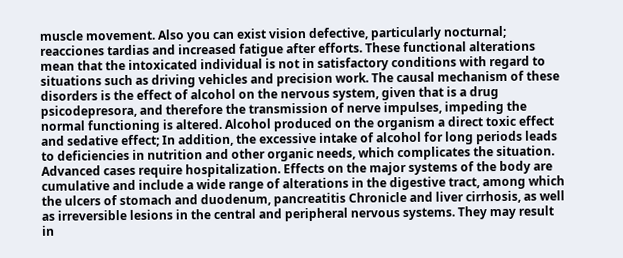muscle movement. Also you can exist vision defective, particularly nocturnal; reacciones tardias and increased fatigue after efforts. These functional alterations mean that the intoxicated individual is not in satisfactory conditions with regard to situations such as driving vehicles and precision work. The causal mechanism of these disorders is the effect of alcohol on the nervous system, given that is a drug psicodepresora, and therefore the transmission of nerve impulses, impeding the normal functioning is altered. Alcohol produced on the organism a direct toxic effect and sedative effect; In addition, the excessive intake of alcohol for long periods leads to deficiencies in nutrition and other organic needs, which complicates the situation. Advanced cases require hospitalization. Effects on the major systems of the body are cumulative and include a wide range of alterations in the digestive tract, among which the ulcers of stomach and duodenum, pancreatitis Chronicle and liver cirrhosis, as well as irreversible lesions in the central and peripheral nervous systems. They may result in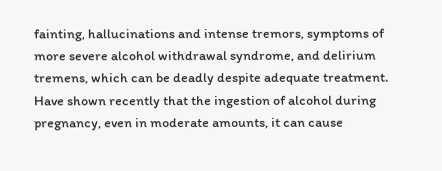fainting, hallucinations and intense tremors, symptoms of more severe alcohol withdrawal syndrome, and delirium tremens, which can be deadly despite adequate treatment. Have shown recently that the ingestion of alcohol during pregnancy, even in moderate amounts, it can cause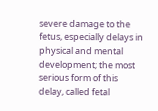severe damage to the fetus, especially delays in physical and mental development; the most serious form of this delay, called fetal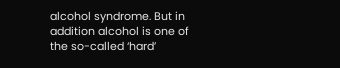alcohol syndrome. But in addition alcohol is one of the so-called ‘hard’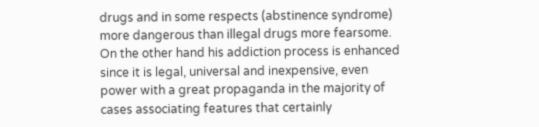drugs and in some respects (abstinence syndrome) more dangerous than illegal drugs more fearsome. On the other hand his addiction process is enhanced since it is legal, universal and inexpensive, even power with a great propaganda in the majority of cases associating features that certainly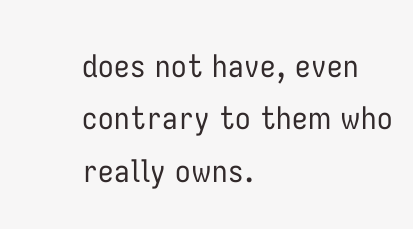does not have, even contrary to them who really owns.